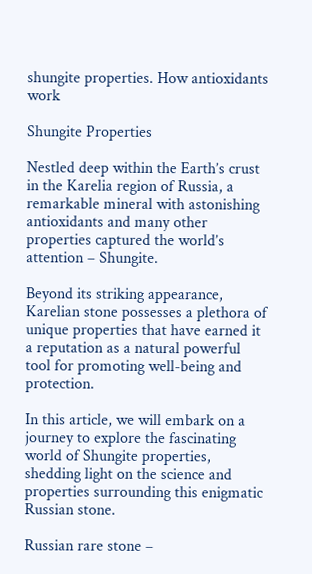shungite properties. How antioxidants work

Shungite Properties

Nestled deep within the Earth’s crust in the Karelia region of Russia, a remarkable mineral with astonishing antioxidants and many other properties captured the world’s attention – Shungite.

Beyond its striking appearance, Karelian stone possesses a plethora of unique properties that have earned it a reputation as a natural powerful tool for promoting well-being and protection.

In this article, we will embark on a journey to explore the fascinating world of Shungite properties, shedding light on the science and properties surrounding this enigmatic Russian stone.

Russian rare stone –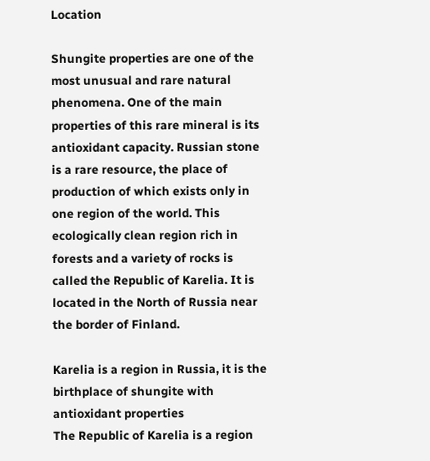Location

Shungite properties are one of the most unusual and rare natural phenomena. One of the main properties of this rare mineral is its antioxidant capacity. Russian stone is a rare resource, the place of production of which exists only in one region of the world. This ecologically clean region rich in forests and a variety of rocks is called the Republic of Karelia. It is located in the North of Russia near the border of Finland.

Karelia is a region in Russia, it is the birthplace of shungite with antioxidant properties
The Republic of Karelia is a region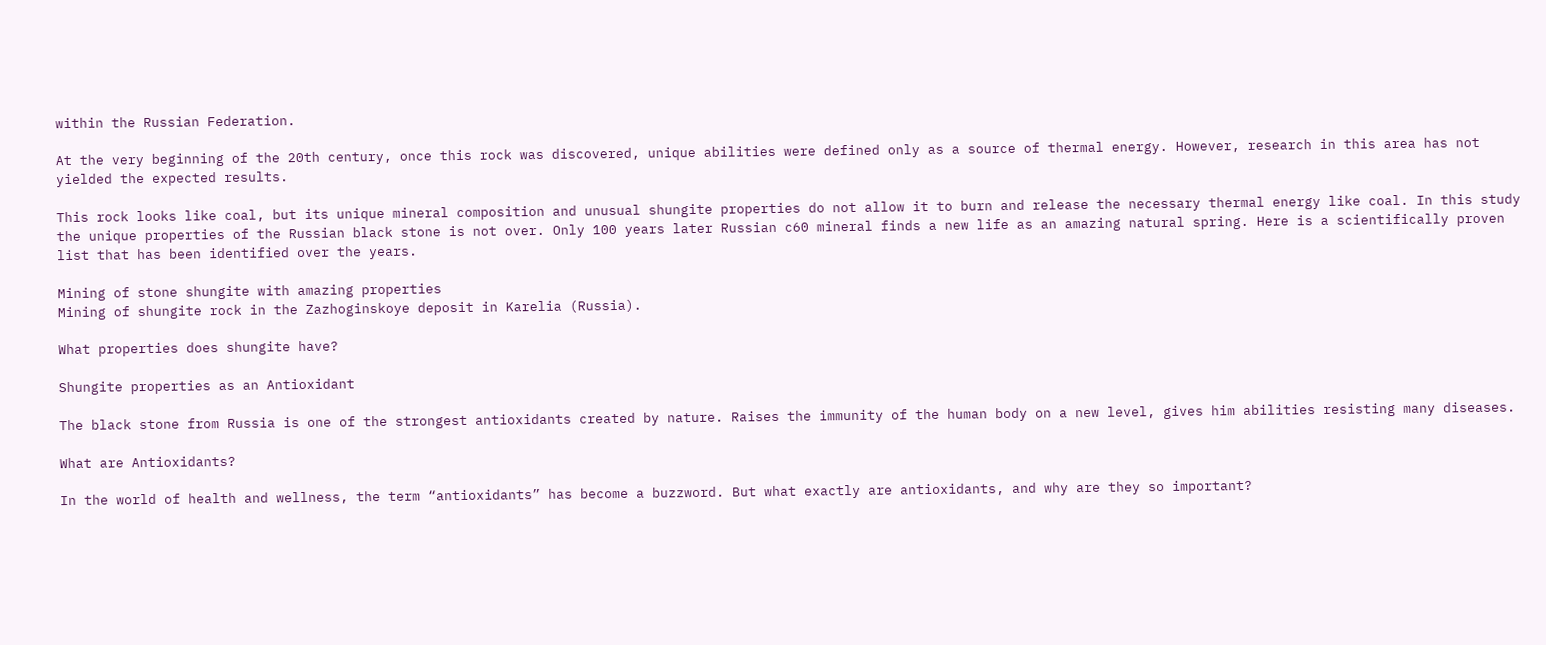within the Russian Federation.

At the very beginning of the 20th century, once this rock was discovered, unique abilities were defined only as a source of thermal energy. However, research in this area has not yielded the expected results.

This rock looks like coal, but its unique mineral composition and unusual shungite properties do not allow it to burn and release the necessary thermal energy like coal. In this study the unique properties of the Russian black stone is not over. Only 100 years later Russian c60 mineral finds a new life as an amazing natural spring. Here is a scientifically proven list that has been identified over the years.

Mining of stone shungite with amazing properties
Mining of shungite rock in the Zazhoginskoye deposit in Karelia (Russia).

What properties does shungite have?

Shungite properties as an Antioxidant

The black stone from Russia is one of the strongest antioxidants created by nature. Raises the immunity of the human body on a new level, gives him abilities resisting many diseases.

What are Antioxidants?

In the world of health and wellness, the term “antioxidants” has become a buzzword. But what exactly are antioxidants, and why are they so important?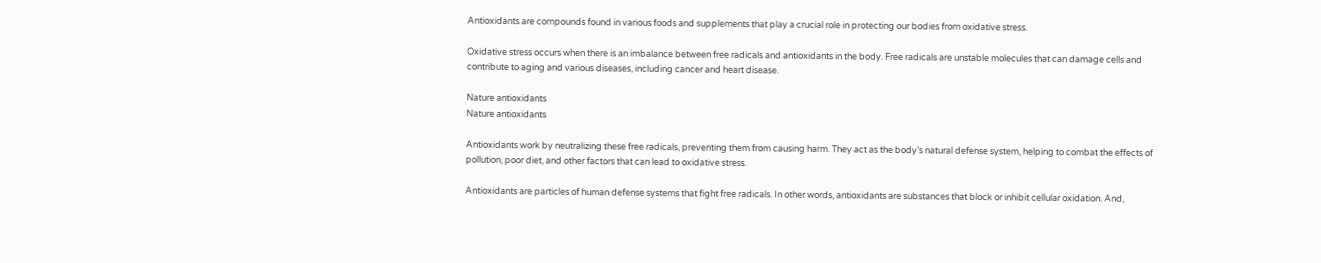Antioxidants are compounds found in various foods and supplements that play a crucial role in protecting our bodies from oxidative stress.

Oxidative stress occurs when there is an imbalance between free radicals and antioxidants in the body. Free radicals are unstable molecules that can damage cells and contribute to aging and various diseases, including cancer and heart disease.

Nature antioxidants
Nature antioxidants

Antioxidants work by neutralizing these free radicals, preventing them from causing harm. They act as the body’s natural defense system, helping to combat the effects of pollution, poor diet, and other factors that can lead to oxidative stress.

Antioxidants are particles of human defense systems that fight free radicals. In other words, antioxidants are substances that block or inhibit cellular oxidation. And,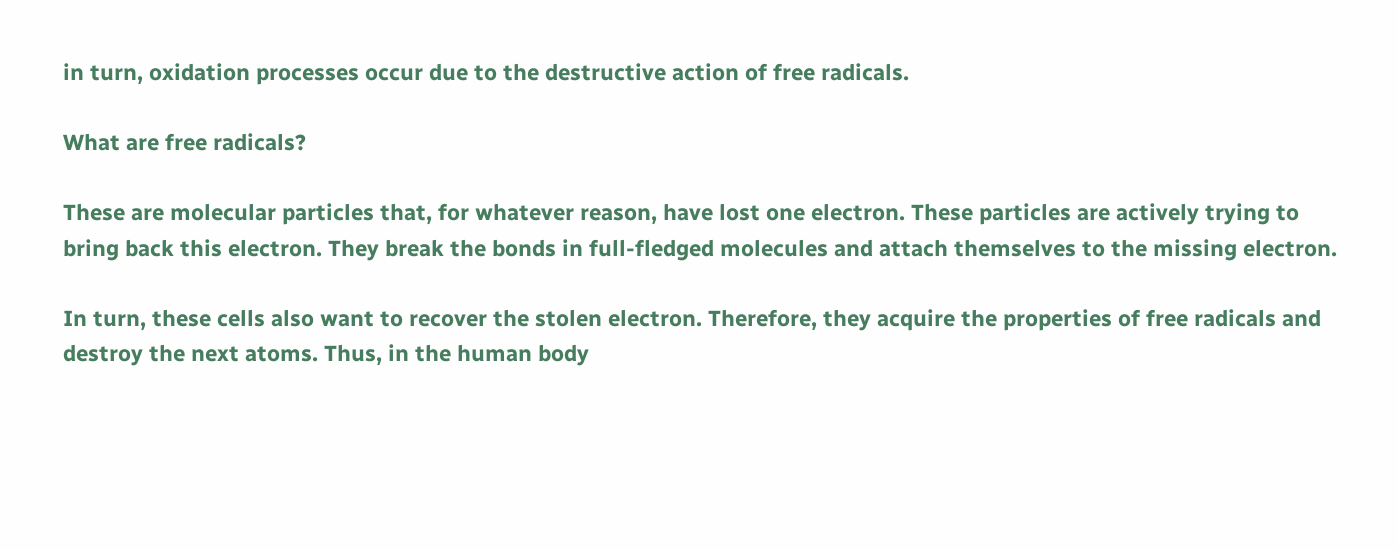in turn, oxidation processes occur due to the destructive action of free radicals.

What are free radicals?

These are molecular particles that, for whatever reason, have lost one electron. These particles are actively trying to bring back this electron. They break the bonds in full-fledged molecules and attach themselves to the missing electron.

In turn, these cells also want to recover the stolen electron. Therefore, they acquire the properties of free radicals and destroy the next atoms. Thus, in the human body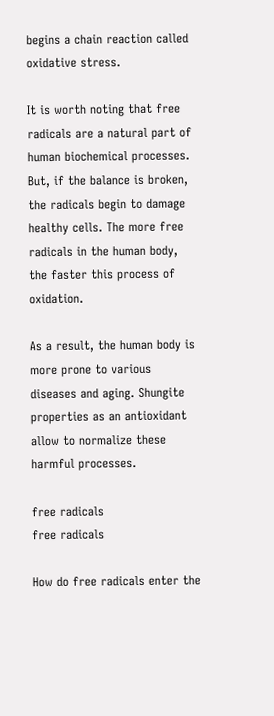begins a chain reaction called oxidative stress.

It is worth noting that free radicals are a natural part of human biochemical processes. But, if the balance is broken, the radicals begin to damage healthy cells. The more free radicals in the human body, the faster this process of oxidation.

As a result, the human body is more prone to various diseases and aging. Shungite properties as an antioxidant allow to normalize these harmful processes.

free radicals
free radicals

How do free radicals enter the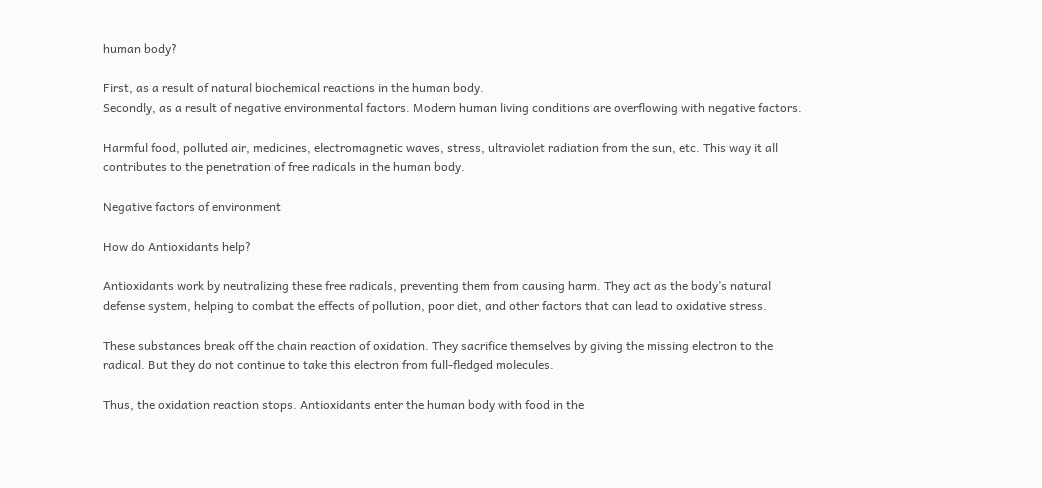human body?

First, as a result of natural biochemical reactions in the human body.
Secondly, as a result of negative environmental factors. Modern human living conditions are overflowing with negative factors.

Harmful food, polluted air, medicines, electromagnetic waves, stress, ultraviolet radiation from the sun, etc. This way it all contributes to the penetration of free radicals in the human body.

Negative factors of environment

How do Antioxidants help?

Antioxidants work by neutralizing these free radicals, preventing them from causing harm. They act as the body’s natural defense system, helping to combat the effects of pollution, poor diet, and other factors that can lead to oxidative stress.

These substances break off the chain reaction of oxidation. They sacrifice themselves by giving the missing electron to the radical. But they do not continue to take this electron from full-fledged molecules.

Thus, the oxidation reaction stops. Antioxidants enter the human body with food in the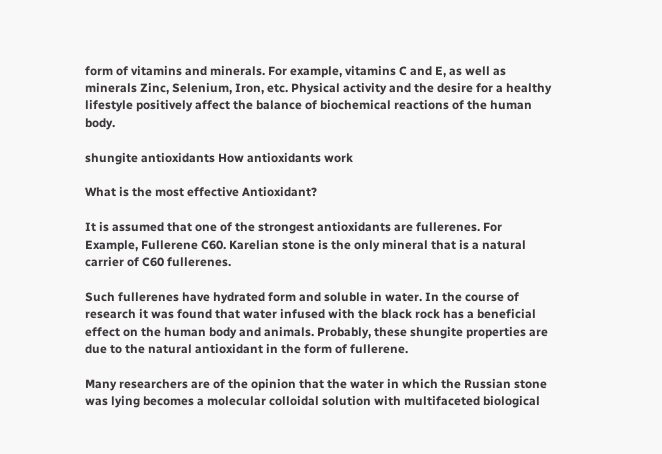form of vitamins and minerals. For example, vitamins C and E, as well as minerals Zinc, Selenium, Iron, etc. Physical activity and the desire for a healthy lifestyle positively affect the balance of biochemical reactions of the human body.

shungite antioxidants How antioxidants work

What is the most effective Antioxidant?

It is assumed that one of the strongest antioxidants are fullerenes. For Example, Fullerene C60. Karelian stone is the only mineral that is a natural carrier of C60 fullerenes.

Such fullerenes have hydrated form and soluble in water. In the course of research it was found that water infused with the black rock has a beneficial effect on the human body and animals. Probably, these shungite properties are due to the natural antioxidant in the form of fullerene.

Many researchers are of the opinion that the water in which the Russian stone was lying becomes a molecular colloidal solution with multifaceted biological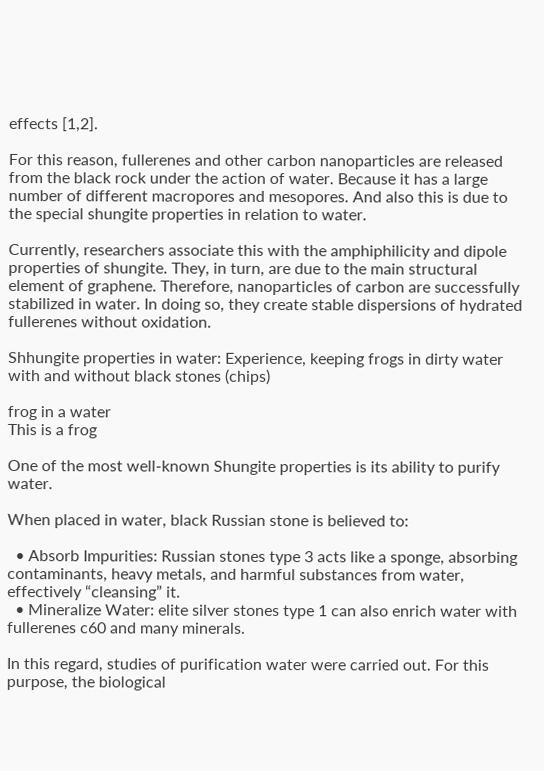effects [1,2].

For this reason, fullerenes and other carbon nanoparticles are released from the black rock under the action of water. Because it has a large number of different macropores and mesopores. And also this is due to the special shungite properties in relation to water.

Currently, researchers associate this with the amphiphilicity and dipole properties of shungite. They, in turn, are due to the main structural element of graphene. Therefore, nanoparticles of carbon are successfully stabilized in water. In doing so, they create stable dispersions of hydrated fullerenes without oxidation.

Shhungite properties in water: Experience, keeping frogs in dirty water with and without black stones (chips)

frog in a water
This is a frog

One of the most well-known Shungite properties is its ability to purify water.

When placed in water, black Russian stone is believed to:

  • Absorb Impurities: Russian stones type 3 acts like a sponge, absorbing contaminants, heavy metals, and harmful substances from water, effectively “cleansing” it.
  • Mineralize Water: elite silver stones type 1 can also enrich water with fullerenes c60 and many minerals.

In this regard, studies of purification water were carried out. For this purpose, the biological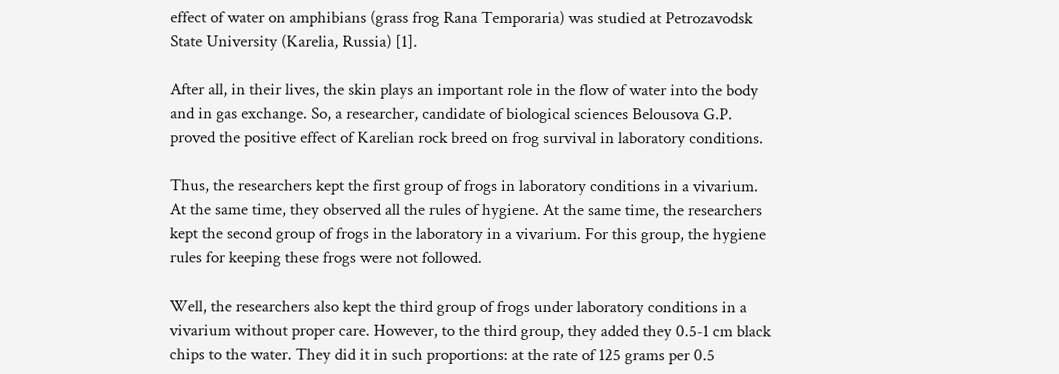effect of water on amphibians (grass frog Rana Temporaria) was studied at Petrozavodsk State University (Karelia, Russia) [1].

After all, in their lives, the skin plays an important role in the flow of water into the body and in gas exchange. So, a researcher, candidate of biological sciences Belousova G.P. proved the positive effect of Karelian rock breed on frog survival in laboratory conditions.

Thus, the researchers kept the first group of frogs in laboratory conditions in a vivarium. At the same time, they observed all the rules of hygiene. At the same time, the researchers kept the second group of frogs in the laboratory in a vivarium. For this group, the hygiene rules for keeping these frogs were not followed.

Well, the researchers also kept the third group of frogs under laboratory conditions in a vivarium without proper care. However, to the third group, they added they 0.5-1 cm black chips to the water. They did it in such proportions: at the rate of 125 grams per 0.5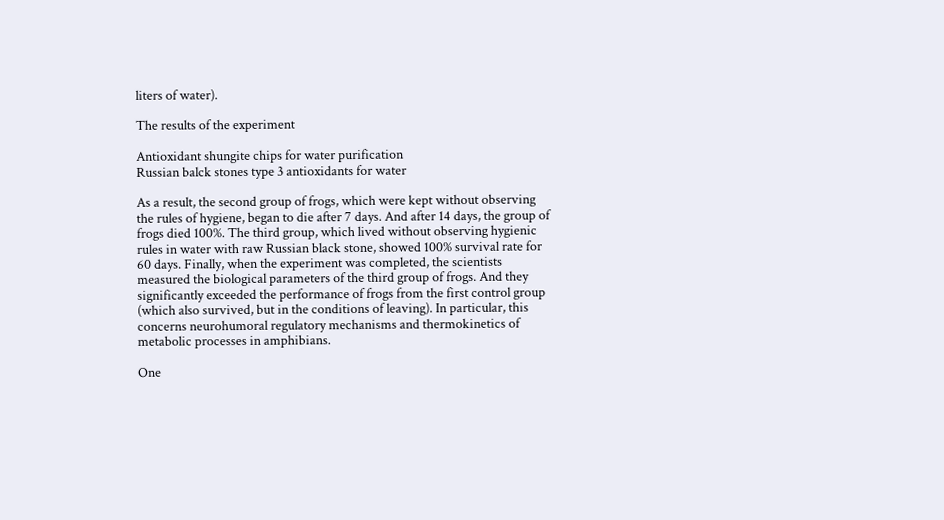liters of water).

The results of the experiment

Antioxidant shungite chips for water purification
Russian balck stones type 3 antioxidants for water

As a result, the second group of frogs, which were kept without observing the rules of hygiene, began to die after 7 days. And after 14 days, the group of frogs died 100%. The third group, which lived without observing hygienic rules in water with raw Russian black stone, showed 100% survival rate for 60 days. Finally, when the experiment was completed, the scientists measured the biological parameters of the third group of frogs. And they significantly exceeded the performance of frogs from the first control group (which also survived, but in the conditions of leaving). In particular, this concerns neurohumoral regulatory mechanisms and thermokinetics of metabolic processes in amphibians.

One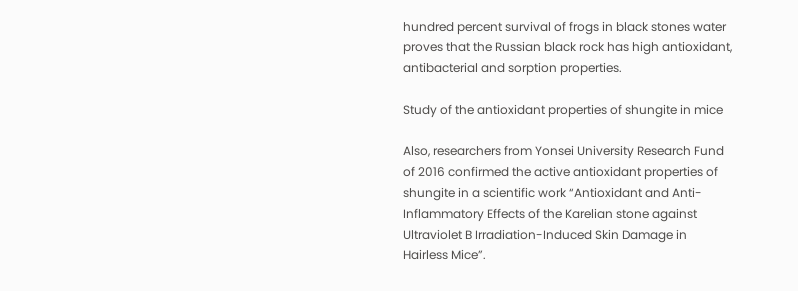hundred percent survival of frogs in black stones water proves that the Russian black rock has high antioxidant, antibacterial and sorption properties.

Study of the antioxidant properties of shungite in mice

Also, researchers from Yonsei University Research Fund of 2016 confirmed the active antioxidant properties of shungite in a scientific work “Antioxidant and Anti-Inflammatory Effects of the Karelian stone against Ultraviolet B Irradiation-Induced Skin Damage in Hairless Mice”.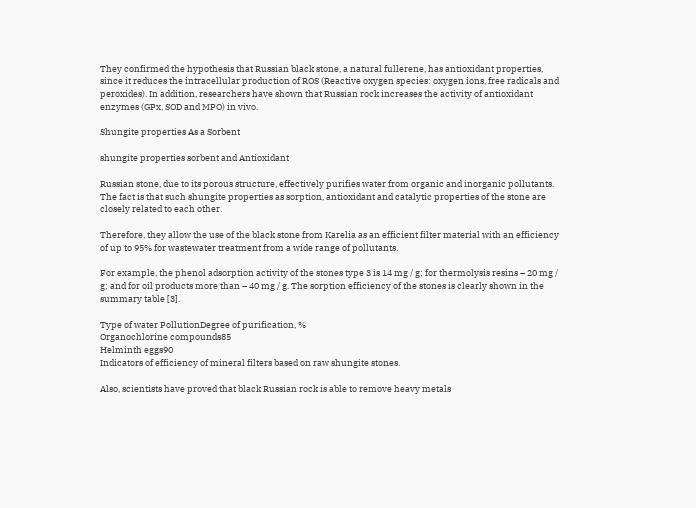They confirmed the hypothesis that Russian black stone, a natural fullerene, has antioxidant properties, since it reduces the intracellular production of ROS (Reactive oxygen species: oxygen ions, free radicals and peroxides). In addition, researchers have shown that Russian rock increases the activity of antioxidant enzymes (GPx, SOD and MPO) in vivo.

Shungite properties As a Sorbent

shungite properties sorbent and Antioxidant

Russian stone, due to its porous structure, effectively purifies water from organic and inorganic pollutants. The fact is that such shungite properties as sorption, antioxidant and catalytic properties of the stone are closely related to each other.

Therefore, they allow the use of the black stone from Karelia as an efficient filter material with an efficiency of up to 95% for wastewater treatment from a wide range of pollutants.

For example, the phenol adsorption activity of the stones type 3 is 14 mg / g; for thermolysis resins – 20 mg / g; and for oil products more than – 40 mg / g. The sorption efficiency of the stones is clearly shown in the summary table [3].

Type of water PollutionDegree of purification, %
Organochlorine compounds85
Helminth eggs90
Indicators of efficiency of mineral filters based on raw shungite stones.

Also, scientists have proved that black Russian rock is able to remove heavy metals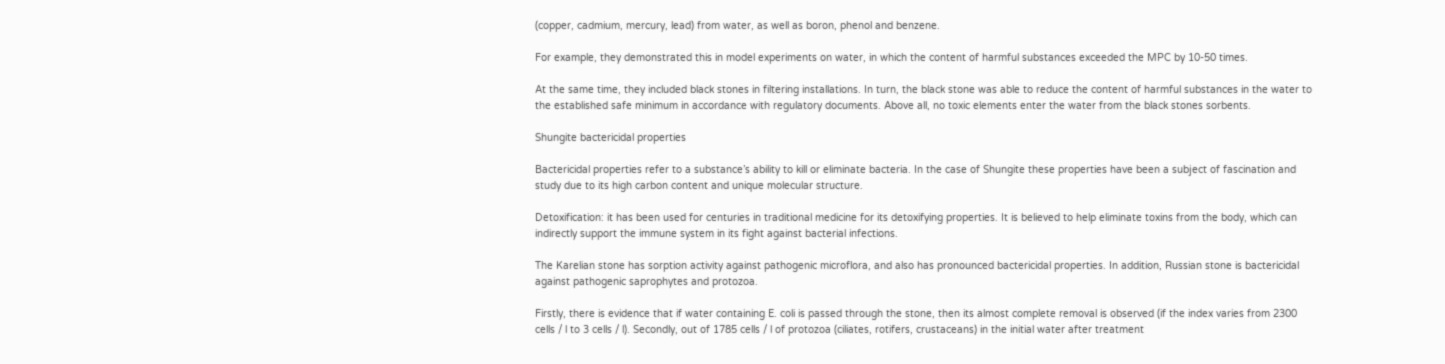(copper, cadmium, mercury, lead) from water, as well as boron, phenol and benzene.

For example, they demonstrated this in model experiments on water, in which the content of harmful substances exceeded the MPC by 10-50 times.

At the same time, they included black stones in filtering installations. In turn, the black stone was able to reduce the content of harmful substances in the water to the established safe minimum in accordance with regulatory documents. Above all, no toxic elements enter the water from the black stones sorbents.

Shungite bactericidal properties

Bactericidal properties refer to a substance’s ability to kill or eliminate bacteria. In the case of Shungite these properties have been a subject of fascination and study due to its high carbon content and unique molecular structure.

Detoxification: it has been used for centuries in traditional medicine for its detoxifying properties. It is believed to help eliminate toxins from the body, which can indirectly support the immune system in its fight against bacterial infections.

The Karelian stone has sorption activity against pathogenic microflora, and also has pronounced bactericidal properties. In addition, Russian stone is bactericidal against pathogenic saprophytes and protozoa.

Firstly, there is evidence that if water containing E. coli is passed through the stone, then its almost complete removal is observed (if the index varies from 2300 cells / l to 3 cells / l). Secondly, out of 1785 cells / l of protozoa (ciliates, rotifers, crustaceans) in the initial water after treatment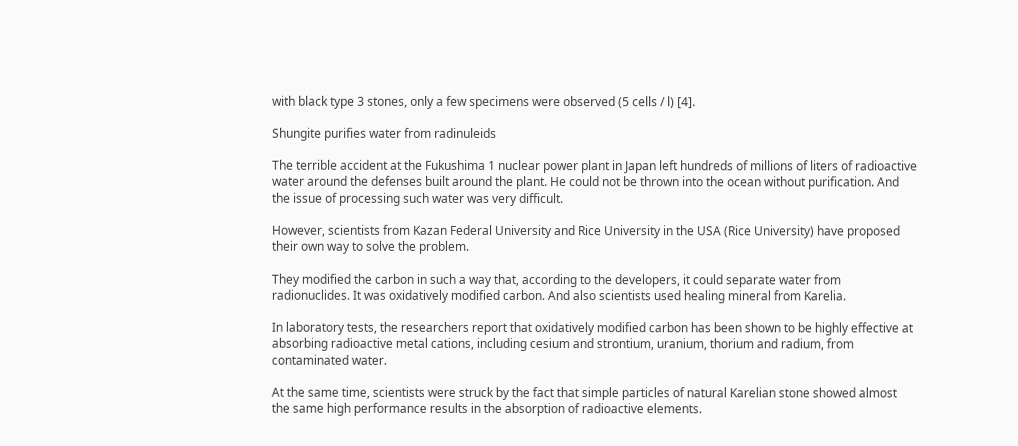with black type 3 stones, only a few specimens were observed (5 cells / l) [4].

Shungite purifies water from radinuleids

The terrible accident at the Fukushima 1 nuclear power plant in Japan left hundreds of millions of liters of radioactive water around the defenses built around the plant. He could not be thrown into the ocean without purification. And the issue of processing such water was very difficult.

However, scientists from Kazan Federal University and Rice University in the USA (Rice University) have proposed their own way to solve the problem.

They modified the carbon in such a way that, according to the developers, it could separate water from radionuclides. It was oxidatively modified carbon. And also scientists used healing mineral from Karelia.

In laboratory tests, the researchers report that oxidatively modified carbon has been shown to be highly effective at absorbing radioactive metal cations, including cesium and strontium, uranium, thorium and radium, from contaminated water.

At the same time, scientists were struck by the fact that simple particles of natural Karelian stone showed almost the same high performance results in the absorption of radioactive elements.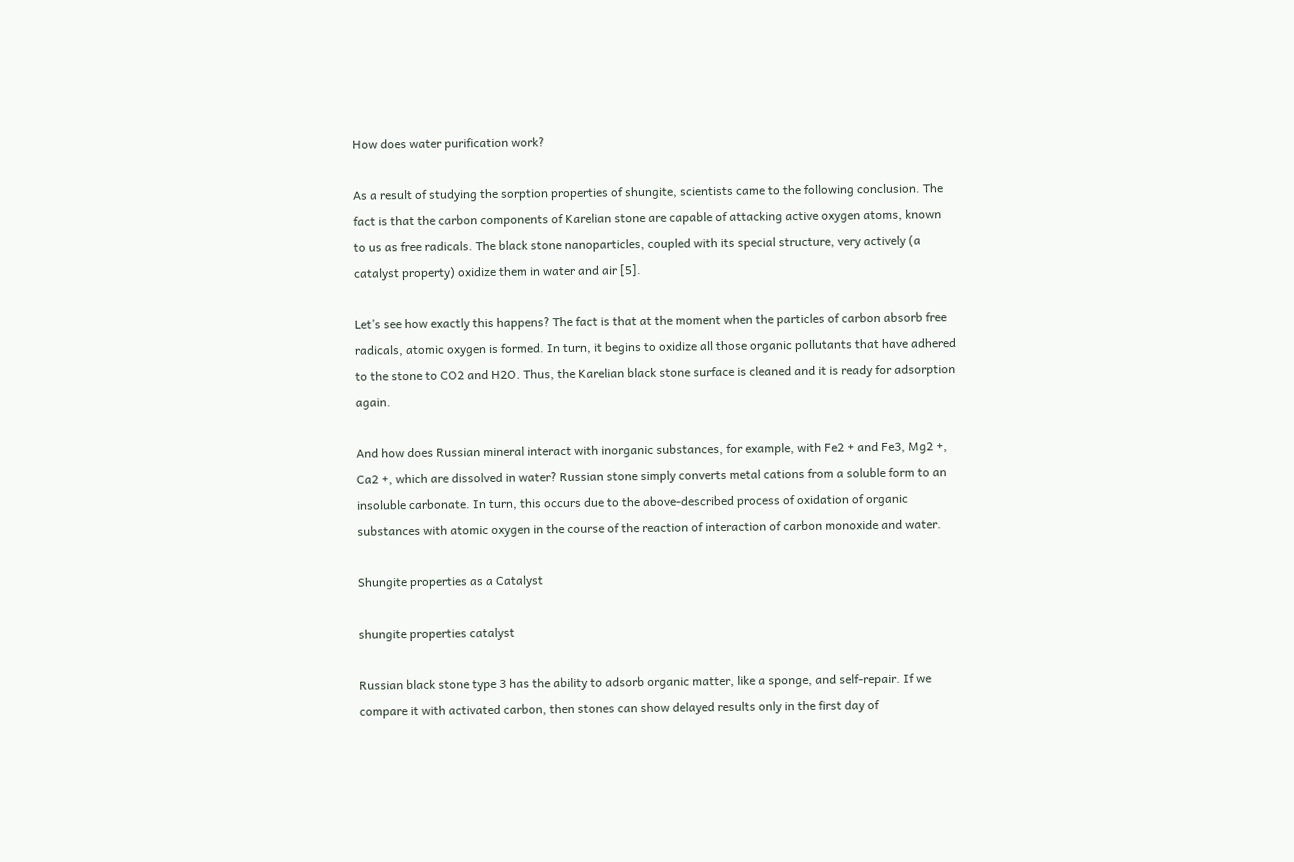How does water purification work?

As a result of studying the sorption properties of shungite, scientists came to the following conclusion. The fact is that the carbon components of Karelian stone are capable of attacking active oxygen atoms, known to us as free radicals. The black stone nanoparticles, coupled with its special structure, very actively (a catalyst property) oxidize them in water and air [5].

Let’s see how exactly this happens? The fact is that at the moment when the particles of carbon absorb free radicals, atomic oxygen is formed. In turn, it begins to oxidize all those organic pollutants that have adhered to the stone to CO2 and H2O. Thus, the Karelian black stone surface is cleaned and it is ready for adsorption again.

And how does Russian mineral interact with inorganic substances, for example, with Fe2 + and Fe3, Mg2 +, Ca2 +, which are dissolved in water? Russian stone simply converts metal cations from a soluble form to an insoluble carbonate. In turn, this occurs due to the above-described process of oxidation of organic substances with atomic oxygen in the course of the reaction of interaction of carbon monoxide and water.

Shungite properties as a Catalyst

shungite properties catalyst

Russian black stone type 3 has the ability to adsorb organic matter, like a sponge, and self-repair. If we compare it with activated carbon, then stones can show delayed results only in the first day of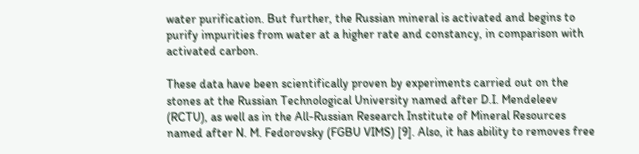water purification. But further, the Russian mineral is activated and begins to purify impurities from water at a higher rate and constancy, in comparison with activated carbon.

These data have been scientifically proven by experiments carried out on the stones at the Russian Technological University named after D.I. Mendeleev (RCTU), as well as in the All-Russian Research Institute of Mineral Resources named after N. M. Fedorovsky (FGBU VIMS) [9]. Also, it has ability to removes free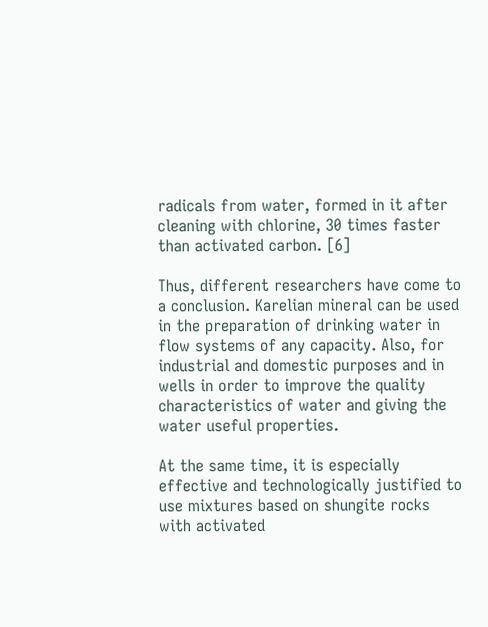radicals from water, formed in it after cleaning with chlorine, 30 times faster than activated carbon. [6]

Thus, different researchers have come to a conclusion. Karelian mineral can be used in the preparation of drinking water in flow systems of any capacity. Also, for industrial and domestic purposes and in wells in order to improve the quality characteristics of water and giving the water useful properties.

At the same time, it is especially effective and technologically justified to use mixtures based on shungite rocks with activated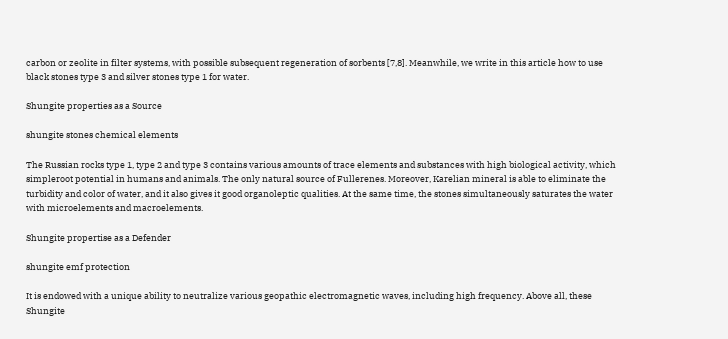carbon or zeolite in filter systems, with possible subsequent regeneration of sorbents [7,8]. Meanwhile, we write in this article how to use black stones type 3 and silver stones type 1 for water.

Shungite properties as a Source

shungite stones chemical elements

The Russian rocks type 1, type 2 and type 3 contains various amounts of trace elements and substances with high biological activity, which simpleroot potential in humans and animals. The only natural source of Fullerenes. Moreover, Karelian mineral is able to eliminate the turbidity and color of water, and it also gives it good organoleptic qualities. At the same time, the stones simultaneously saturates the water with microelements and macroelements.

Shungite propertise as a Defender

shungite emf protection

It is endowed with a unique ability to neutralize various geopathic electromagnetic waves, including high frequency. Above all, these Shungite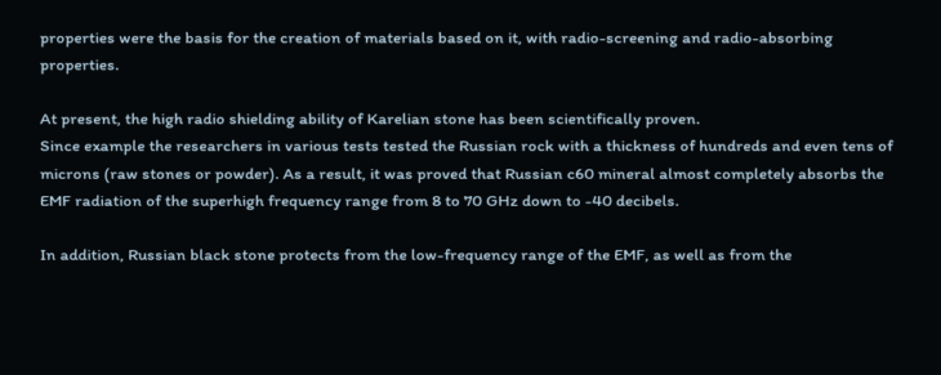properties were the basis for the creation of materials based on it, with radio-screening and radio-absorbing properties.

At present, the high radio shielding ability of Karelian stone has been scientifically proven.
Since example the researchers in various tests tested the Russian rock with a thickness of hundreds and even tens of microns (raw stones or powder). As a result, it was proved that Russian c60 mineral almost completely absorbs the EMF radiation of the superhigh frequency range from 8 to 70 GHz down to -40 decibels.

In addition, Russian black stone protects from the low-frequency range of the EMF, as well as from the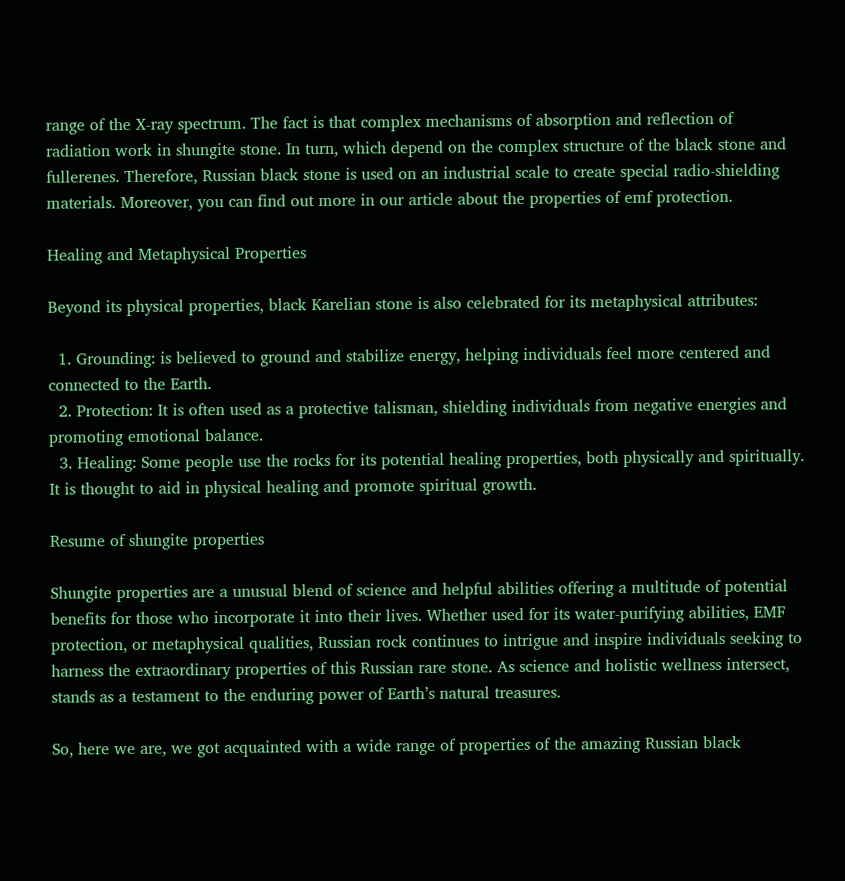range of the X-ray spectrum. The fact is that complex mechanisms of absorption and reflection of radiation work in shungite stone. In turn, which depend on the complex structure of the black stone and fullerenes. Therefore, Russian black stone is used on an industrial scale to create special radio-shielding materials. Moreover, you can find out more in our article about the properties of emf protection.

Healing and Metaphysical Properties

Beyond its physical properties, black Karelian stone is also celebrated for its metaphysical attributes:

  1. Grounding: is believed to ground and stabilize energy, helping individuals feel more centered and connected to the Earth.
  2. Protection: It is often used as a protective talisman, shielding individuals from negative energies and promoting emotional balance.
  3. Healing: Some people use the rocks for its potential healing properties, both physically and spiritually. It is thought to aid in physical healing and promote spiritual growth.

Resume of shungite properties

Shungite properties are a unusual blend of science and helpful abilities offering a multitude of potential benefits for those who incorporate it into their lives. Whether used for its water-purifying abilities, EMF protection, or metaphysical qualities, Russian rock continues to intrigue and inspire individuals seeking to harness the extraordinary properties of this Russian rare stone. As science and holistic wellness intersect, stands as a testament to the enduring power of Earth’s natural treasures.

So, here we are, we got acquainted with a wide range of properties of the amazing Russian black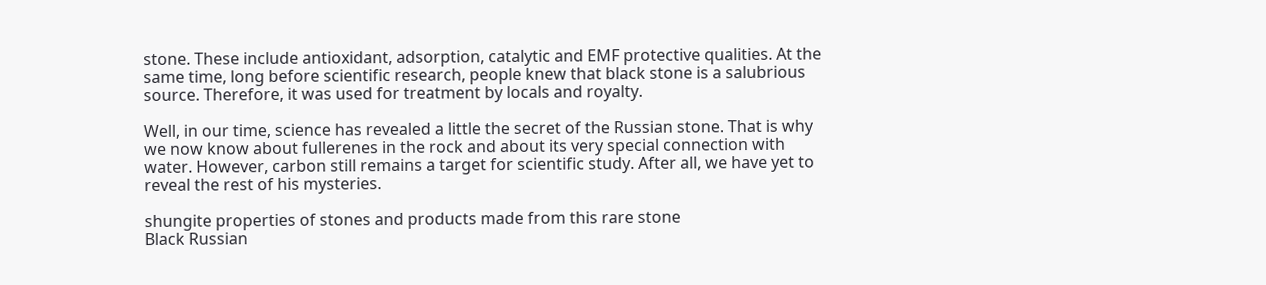stone. These include antioxidant, adsorption, catalytic and EMF protective qualities. At the same time, long before scientific research, people knew that black stone is a salubrious source. Therefore, it was used for treatment by locals and royalty.

Well, in our time, science has revealed a little the secret of the Russian stone. That is why we now know about fullerenes in the rock and about its very special connection with water. However, carbon still remains a target for scientific study. After all, we have yet to reveal the rest of his mysteries.

shungite properties of stones and products made from this rare stone
Black Russian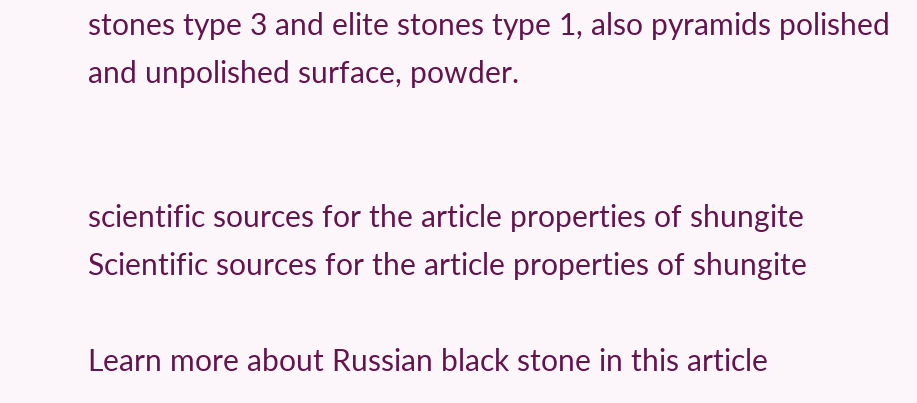stones type 3 and elite stones type 1, also pyramids polished and unpolished surface, powder.


scientific sources for the article properties of shungite
Scientific sources for the article properties of shungite

Learn more about Russian black stone in this article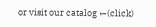or visit our catalog ←(click)